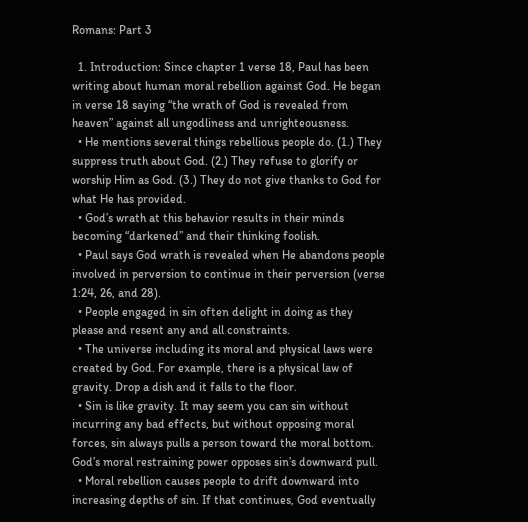Romans: Part 3

  1. Introduction: Since chapter 1 verse 18, Paul has been writing about human moral rebellion against God. He began in verse 18 saying “the wrath of God is revealed from heaven” against all ungodliness and unrighteousness.
  • He mentions several things rebellious people do. (1.) They suppress truth about God. (2.) They refuse to glorify or worship Him as God. (3.) They do not give thanks to God for what He has provided.
  • God’s wrath at this behavior results in their minds becoming “darkened” and their thinking foolish.
  • Paul says God wrath is revealed when He abandons people involved in perversion to continue in their perversion (verse 1:24, 26, and 28).
  • People engaged in sin often delight in doing as they please and resent any and all constraints.
  • The universe including its moral and physical laws were created by God. For example, there is a physical law of gravity. Drop a dish and it falls to the floor.
  • Sin is like gravity. It may seem you can sin without incurring any bad effects, but without opposing moral forces, sin always pulls a person toward the moral bottom. God’s moral restraining power opposes sin’s downward pull.
  • Moral rebellion causes people to drift downward into increasing depths of sin. If that continues, God eventually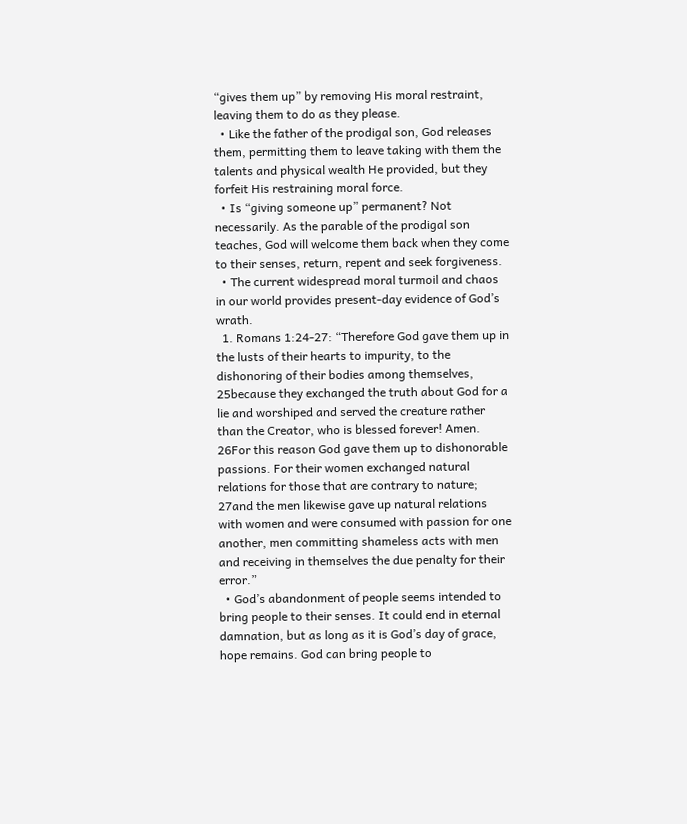“gives them up” by removing His moral restraint, leaving them to do as they please.
  • Like the father of the prodigal son, God releases them, permitting them to leave taking with them the talents and physical wealth He provided, but they forfeit His restraining moral force.
  • Is “giving someone up” permanent? Not necessarily. As the parable of the prodigal son teaches, God will welcome them back when they come to their senses, return, repent and seek forgiveness.
  • The current widespread moral turmoil and chaos in our world provides present-day evidence of God’s wrath.
  1. Romans 1:24-27: “Therefore God gave them up in the lusts of their hearts to impurity, to the dishonoring of their bodies among themselves, 25because they exchanged the truth about God for a lie and worshiped and served the creature rather than the Creator, who is blessed forever! Amen. 26For this reason God gave them up to dishonorable passions. For their women exchanged natural relations for those that are contrary to nature; 27and the men likewise gave up natural relations with women and were consumed with passion for one another, men committing shameless acts with men and receiving in themselves the due penalty for their error.”
  • God’s abandonment of people seems intended to bring people to their senses. It could end in eternal damnation, but as long as it is God’s day of grace, hope remains. God can bring people to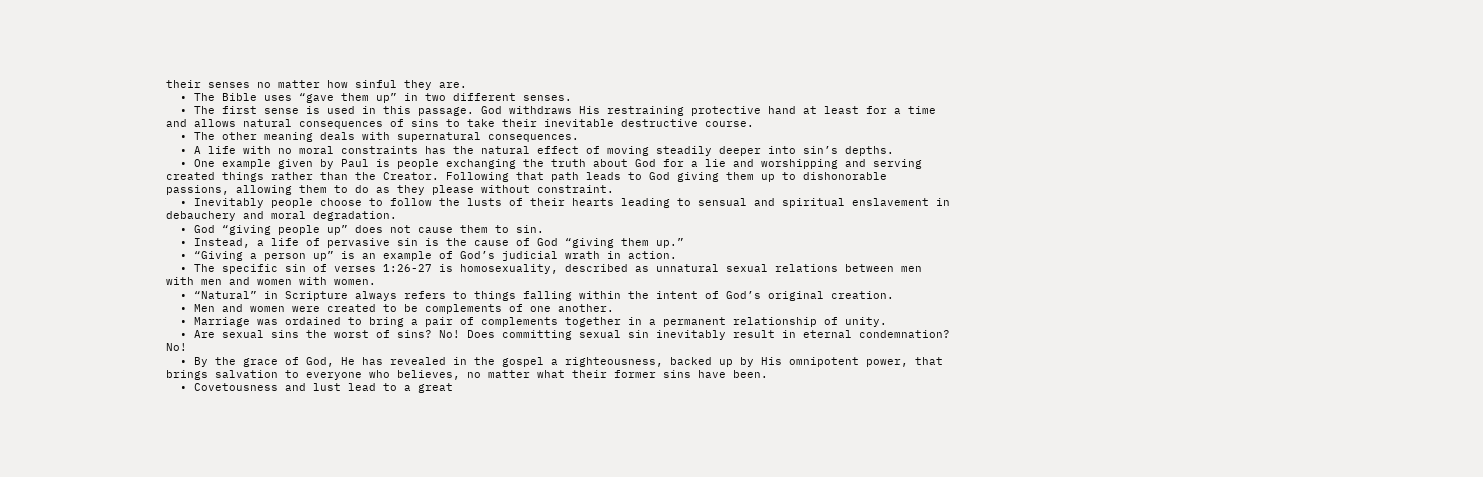their senses no matter how sinful they are.
  • The Bible uses “gave them up” in two different senses.
  • The first sense is used in this passage. God withdraws His restraining protective hand at least for a time and allows natural consequences of sins to take their inevitable destructive course.
  • The other meaning deals with supernatural consequences.
  • A life with no moral constraints has the natural effect of moving steadily deeper into sin’s depths.
  • One example given by Paul is people exchanging the truth about God for a lie and worshipping and serving created things rather than the Creator. Following that path leads to God giving them up to dishonorable passions, allowing them to do as they please without constraint.
  • Inevitably people choose to follow the lusts of their hearts leading to sensual and spiritual enslavement in debauchery and moral degradation.
  • God “giving people up” does not cause them to sin.
  • Instead, a life of pervasive sin is the cause of God “giving them up.”
  • “Giving a person up” is an example of God’s judicial wrath in action.
  • The specific sin of verses 1:26-27 is homosexuality, described as unnatural sexual relations between men with men and women with women.
  • “Natural” in Scripture always refers to things falling within the intent of God’s original creation.
  • Men and women were created to be complements of one another.
  • Marriage was ordained to bring a pair of complements together in a permanent relationship of unity.
  • Are sexual sins the worst of sins? No! Does committing sexual sin inevitably result in eternal condemnation? No!
  • By the grace of God, He has revealed in the gospel a righteousness, backed up by His omnipotent power, that brings salvation to everyone who believes, no matter what their former sins have been.
  • Covetousness and lust lead to a great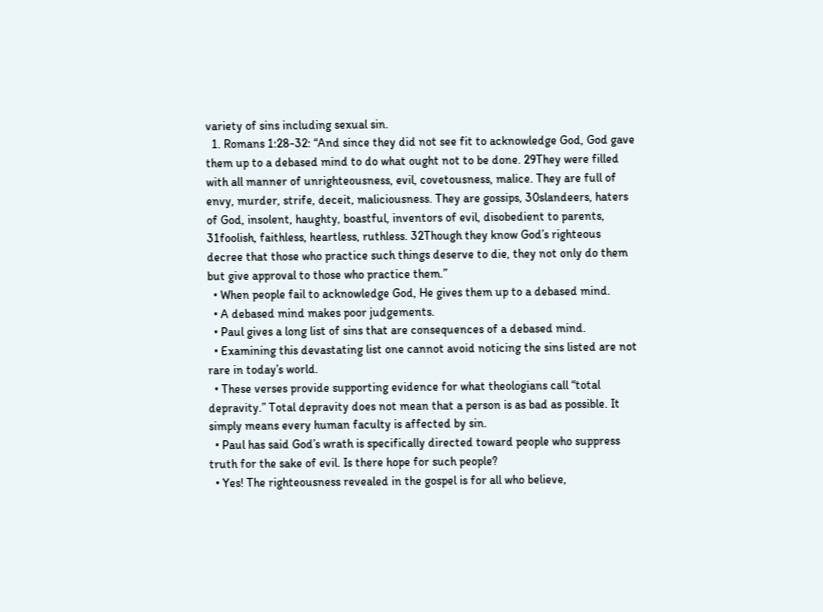variety of sins including sexual sin.
  1. Romans 1:28-32: “And since they did not see fit to acknowledge God, God gave them up to a debased mind to do what ought not to be done. 29They were filled with all manner of unrighteousness, evil, covetousness, malice. They are full of envy, murder, strife, deceit, maliciousness. They are gossips, 30slandeers, haters of God, insolent, haughty, boastful, inventors of evil, disobedient to parents, 31foolish, faithless, heartless, ruthless. 32Though they know God’s righteous decree that those who practice such things deserve to die, they not only do them but give approval to those who practice them.”
  • When people fail to acknowledge God, He gives them up to a debased mind.
  • A debased mind makes poor judgements.
  • Paul gives a long list of sins that are consequences of a debased mind.
  • Examining this devastating list one cannot avoid noticing the sins listed are not rare in today’s world.
  • These verses provide supporting evidence for what theologians call “total depravity.” Total depravity does not mean that a person is as bad as possible. It simply means every human faculty is affected by sin.
  • Paul has said God’s wrath is specifically directed toward people who suppress truth for the sake of evil. Is there hope for such people?
  • Yes! The righteousness revealed in the gospel is for all who believe,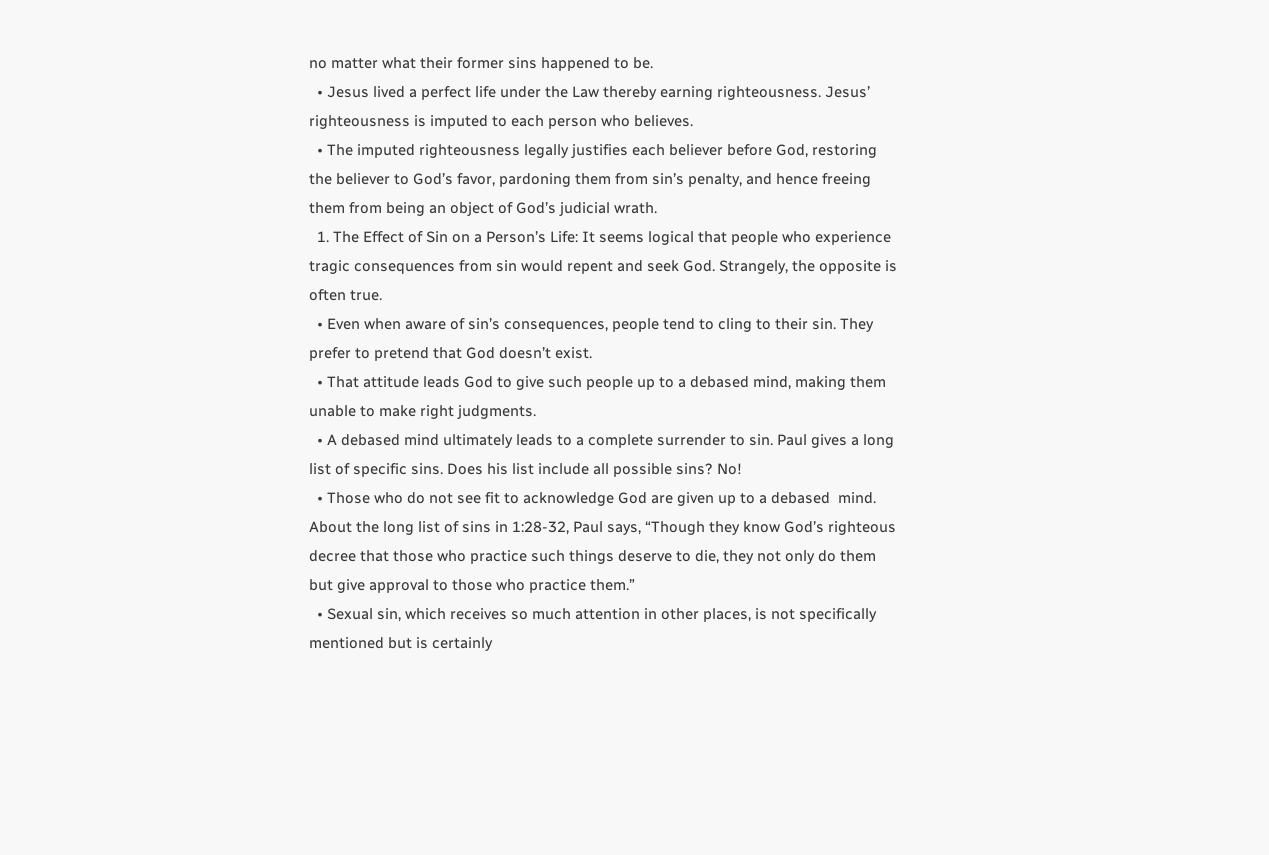no matter what their former sins happened to be.
  • Jesus lived a perfect life under the Law thereby earning righteousness. Jesus’ righteousness is imputed to each person who believes.
  • The imputed righteousness legally justifies each believer before God, restoring the believer to God’s favor, pardoning them from sin’s penalty, and hence freeing them from being an object of God’s judicial wrath.
  1. The Effect of Sin on a Person’s Life: It seems logical that people who experience tragic consequences from sin would repent and seek God. Strangely, the opposite is often true.
  • Even when aware of sin’s consequences, people tend to cling to their sin. They prefer to pretend that God doesn’t exist.
  • That attitude leads God to give such people up to a debased mind, making them unable to make right judgments.
  • A debased mind ultimately leads to a complete surrender to sin. Paul gives a long list of specific sins. Does his list include all possible sins? No!
  • Those who do not see fit to acknowledge God are given up to a debased  mind. About the long list of sins in 1:28-32, Paul says, “Though they know God’s righteous decree that those who practice such things deserve to die, they not only do them but give approval to those who practice them.”
  • Sexual sin, which receives so much attention in other places, is not specifically mentioned but is certainly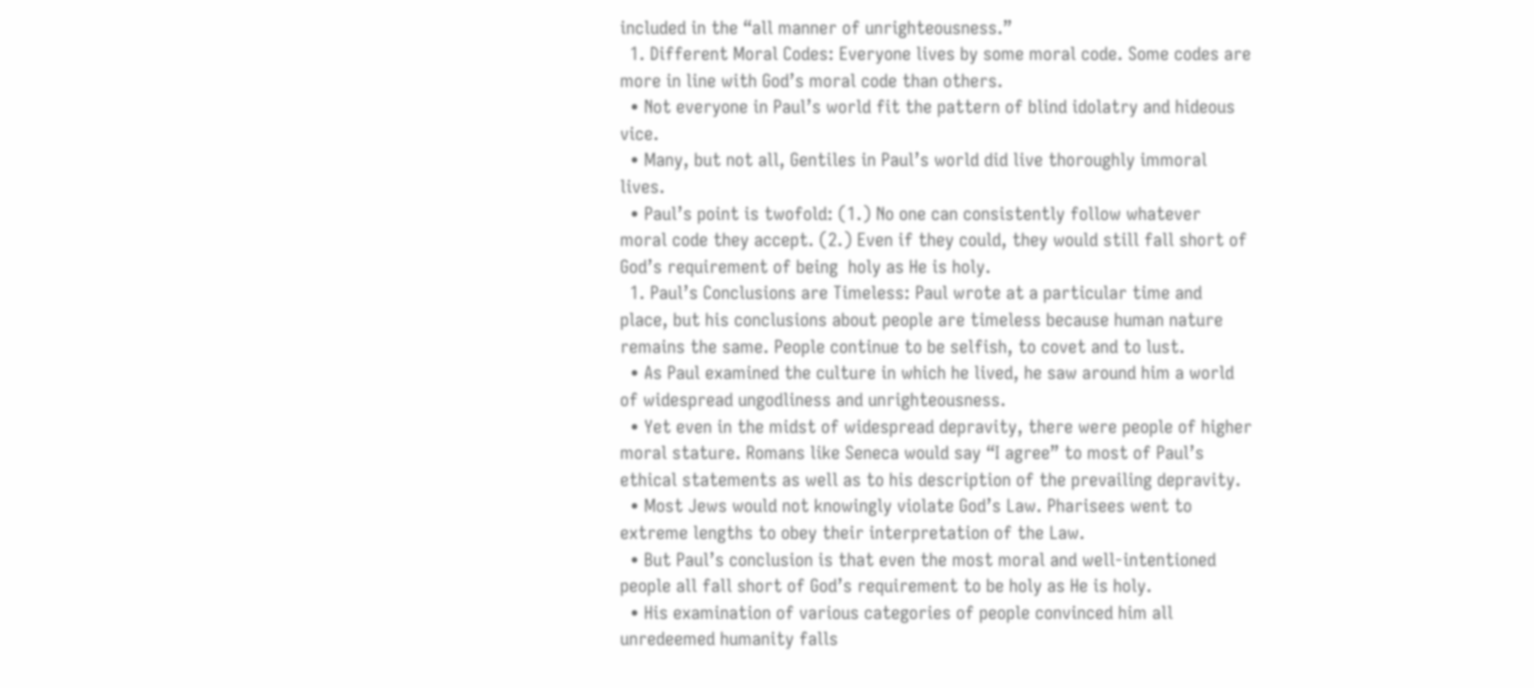included in the “all manner of unrighteousness.”
  1. Different Moral Codes: Everyone lives by some moral code. Some codes are more in line with God’s moral code than others.
  • Not everyone in Paul’s world fit the pattern of blind idolatry and hideous vice.
  • Many, but not all, Gentiles in Paul’s world did live thoroughly immoral lives.
  • Paul’s point is twofold: (1.) No one can consistently follow whatever moral code they accept. (2.) Even if they could, they would still fall short of God’s requirement of being  holy as He is holy.
  1. Paul’s Conclusions are Timeless: Paul wrote at a particular time and place, but his conclusions about people are timeless because human nature remains the same. People continue to be selfish, to covet and to lust.
  • As Paul examined the culture in which he lived, he saw around him a world of widespread ungodliness and unrighteousness.
  • Yet even in the midst of widespread depravity, there were people of higher moral stature. Romans like Seneca would say “I agree” to most of Paul’s ethical statements as well as to his description of the prevailing depravity.
  • Most Jews would not knowingly violate God’s Law. Pharisees went to extreme lengths to obey their interpretation of the Law.
  • But Paul’s conclusion is that even the most moral and well-intentioned people all fall short of God’s requirement to be holy as He is holy.
  • His examination of various categories of people convinced him all unredeemed humanity falls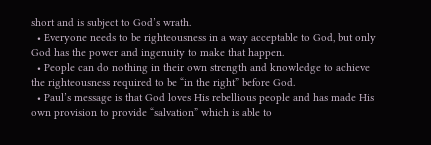short and is subject to God’s wrath.
  • Everyone needs to be righteousness in a way acceptable to God, but only God has the power and ingenuity to make that happen.
  • People can do nothing in their own strength and knowledge to achieve the righteousness required to be “in the right” before God.
  • Paul’s message is that God loves His rebellious people and has made His own provision to provide “salvation” which is able to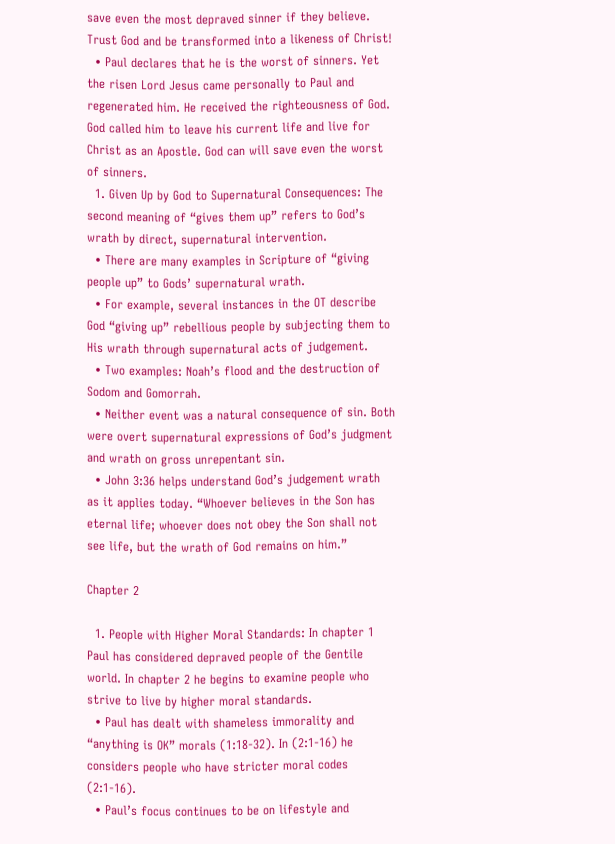save even the most depraved sinner if they believe. Trust God and be transformed into a likeness of Christ!
  • Paul declares that he is the worst of sinners. Yet the risen Lord Jesus came personally to Paul and regenerated him. He received the righteousness of God. God called him to leave his current life and live for Christ as an Apostle. God can will save even the worst of sinners.
  1. Given Up by God to Supernatural Consequences: The second meaning of “gives them up” refers to God’s wrath by direct, supernatural intervention.
  • There are many examples in Scripture of “giving people up” to Gods’ supernatural wrath.
  • For example, several instances in the OT describe God “giving up” rebellious people by subjecting them to His wrath through supernatural acts of judgement.
  • Two examples: Noah’s flood and the destruction of Sodom and Gomorrah.
  • Neither event was a natural consequence of sin. Both were overt supernatural expressions of God’s judgment and wrath on gross unrepentant sin.
  • John 3:36 helps understand God’s judgement wrath as it applies today. “Whoever believes in the Son has eternal life; whoever does not obey the Son shall not see life, but the wrath of God remains on him.”

Chapter 2

  1. People with Higher Moral Standards: In chapter 1 Paul has considered depraved people of the Gentile world. In chapter 2 he begins to examine people who strive to live by higher moral standards.
  • Paul has dealt with shameless immorality and “anything is OK” morals (1:18-32). In (2:1-16) he considers people who have stricter moral codes (2:1-16).
  • Paul’s focus continues to be on lifestyle and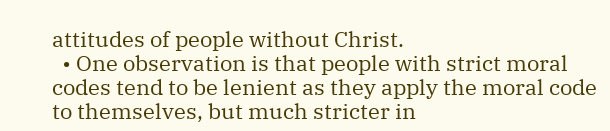attitudes of people without Christ.
  • One observation is that people with strict moral codes tend to be lenient as they apply the moral code to themselves, but much stricter in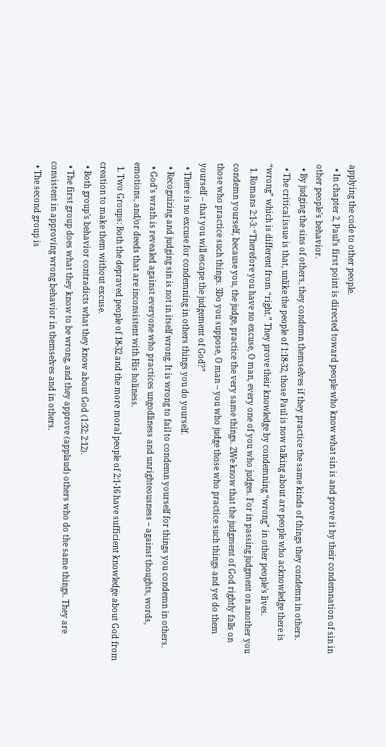applying the code to other people.
  • In chapter 2, Paul’s first point is directed toward people who know what sin is and prove it by their condemnation of sin in other people’s behavior.
  • By judging the sins of others, they condemn themselves if they practice the same kinds of things they condemn in others.
  • The critical issue is that, unlike the people of 1:18-32, those Paul is now talking about are people who acknowledge there is “wrong” which is different from “right.” They prove their knowledge by condemning “wrong” in other people’s lives.
  1. Romans 2:1-3: “Therefore you have no excuse, O man, every one of you who judges. For in passing judgment on another you condemn yourself, because you, the judge, practice the very same things. 2We know that the judgment of God rightly falls on those who practice such things. 3Do you suppose, O man – you who judge those who practice such things and yet do them yourself – that you will escape the judgement of God?”
  • There is no excuse for condemning in others things you do yourself.
  • Recognizing and judging sin is not in itself wrong. It is wrong to fail to condemn yourself for things you condemn in others.
  • God’s wrath is revealed against everyone who practices ungodliness and unrighteousness – against thoughts, words, emotions, and/or deeds that are inconsistent with His holiness.
  1. Two Groups: Both the depraved people of 18-32 and the more moral people of 2:1-16 have sufficient knowledge about God from creation to make them without excuse.
  • Both group’s behavior contradicts what they know about God (1:32; 2:12).
  • The first group does what they know to be wrong, and they approve (applaud) others who do the same things. They are consistent in approving wrong behavior in themselves and in others.
  • The second group is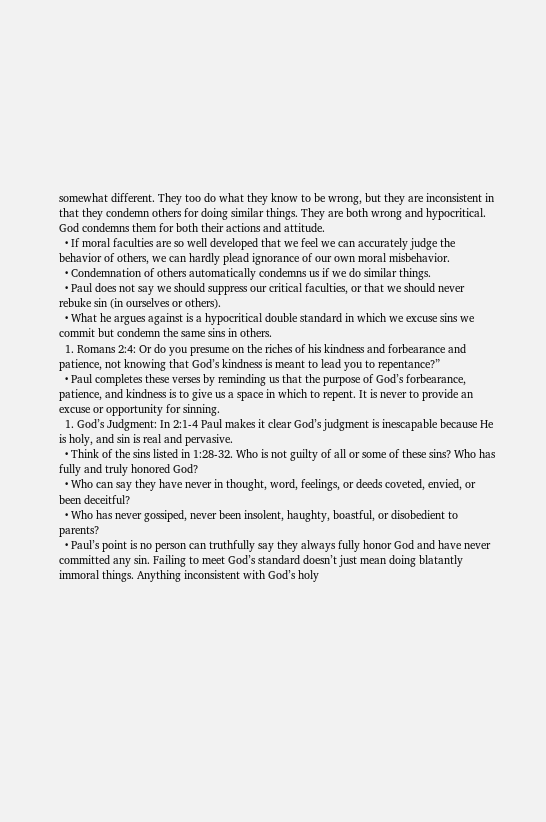somewhat different. They too do what they know to be wrong, but they are inconsistent in that they condemn others for doing similar things. They are both wrong and hypocritical. God condemns them for both their actions and attitude.
  • If moral faculties are so well developed that we feel we can accurately judge the behavior of others, we can hardly plead ignorance of our own moral misbehavior.
  • Condemnation of others automatically condemns us if we do similar things.
  • Paul does not say we should suppress our critical faculties, or that we should never rebuke sin (in ourselves or others).
  • What he argues against is a hypocritical double standard in which we excuse sins we commit but condemn the same sins in others.
  1. Romans 2:4: Or do you presume on the riches of his kindness and forbearance and patience, not knowing that God’s kindness is meant to lead you to repentance?”
  • Paul completes these verses by reminding us that the purpose of God’s forbearance, patience, and kindness is to give us a space in which to repent. It is never to provide an excuse or opportunity for sinning.
  1. God’s Judgment: In 2:1-4 Paul makes it clear God’s judgment is inescapable because He is holy, and sin is real and pervasive.
  • Think of the sins listed in 1:28-32. Who is not guilty of all or some of these sins? Who has fully and truly honored God?
  • Who can say they have never in thought, word, feelings, or deeds coveted, envied, or been deceitful?
  • Who has never gossiped, never been insolent, haughty, boastful, or disobedient to parents?
  • Paul’s point is no person can truthfully say they always fully honor God and have never committed any sin. Failing to meet God’s standard doesn’t just mean doing blatantly immoral things. Anything inconsistent with God’s holy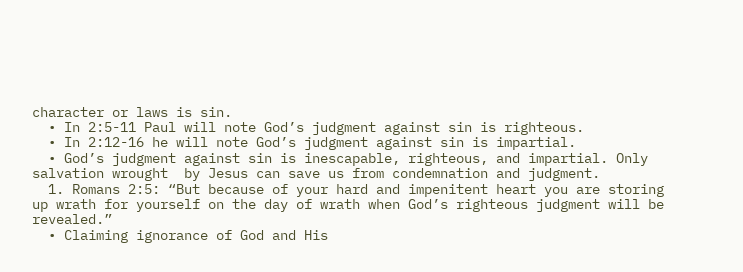character or laws is sin.
  • In 2:5-11 Paul will note God’s judgment against sin is righteous.
  • In 2:12-16 he will note God’s judgment against sin is impartial.
  • God’s judgment against sin is inescapable, righteous, and impartial. Only salvation wrought  by Jesus can save us from condemnation and judgment.
  1. Romans 2:5: “But because of your hard and impenitent heart you are storing up wrath for yourself on the day of wrath when God’s righteous judgment will be revealed.”
  • Claiming ignorance of God and His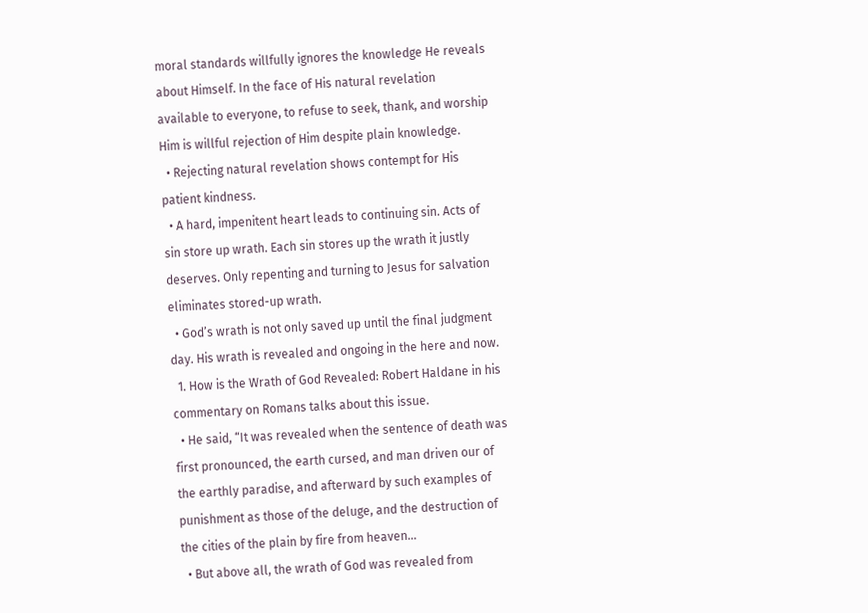moral standards willfully ignores the knowledge He reveals about Himself. In the face of His natural revelation available to everyone, to refuse to seek, thank, and worship Him is willful rejection of Him despite plain knowledge.
  • Rejecting natural revelation shows contempt for His patient kindness.
  • A hard, impenitent heart leads to continuing sin. Acts of sin store up wrath. Each sin stores up the wrath it justly deserves. Only repenting and turning to Jesus for salvation eliminates stored-up wrath.
  • God’s wrath is not only saved up until the final judgment day. His wrath is revealed and ongoing in the here and now.
  1. How is the Wrath of God Revealed: Robert Haldane in his commentary on Romans talks about this issue.
  • He said, “It was revealed when the sentence of death was first pronounced, the earth cursed, and man driven our of the earthly paradise, and afterward by such examples of punishment as those of the deluge, and the destruction of the cities of the plain by fire from heaven…
  • But above all, the wrath of God was revealed from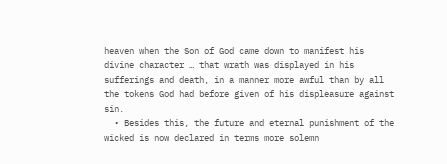heaven when the Son of God came down to manifest his divine character … that wrath was displayed in his sufferings and death, in a manner more awful than by all the tokens God had before given of his displeasure against sin.
  • Besides this, the future and eternal punishment of the wicked is now declared in terms more solemn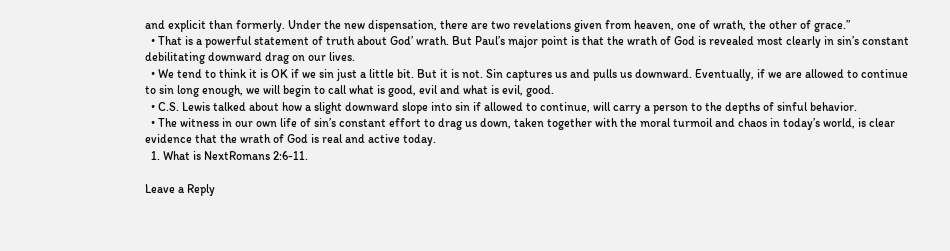and explicit than formerly. Under the new dispensation, there are two revelations given from heaven, one of wrath, the other of grace.”
  • That is a powerful statement of truth about God’ wrath. But Paul’s major point is that the wrath of God is revealed most clearly in sin’s constant debilitating downward drag on our lives.
  • We tend to think it is OK if we sin just a little bit. But it is not. Sin captures us and pulls us downward. Eventually, if we are allowed to continue to sin long enough, we will begin to call what is good, evil and what is evil, good.
  • C.S. Lewis talked about how a slight downward slope into sin if allowed to continue, will carry a person to the depths of sinful behavior.
  • The witness in our own life of sin’s constant effort to drag us down, taken together with the moral turmoil and chaos in today’s world, is clear evidence that the wrath of God is real and active today.
  1. What is NextRomans 2:6-11.

Leave a Reply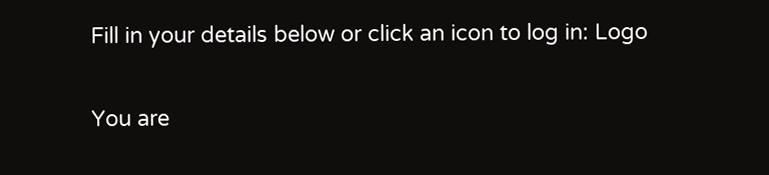Fill in your details below or click an icon to log in: Logo

You are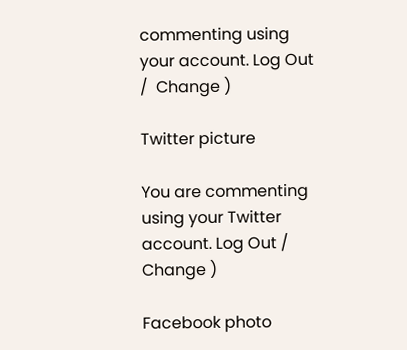commenting using your account. Log Out /  Change )

Twitter picture

You are commenting using your Twitter account. Log Out /  Change )

Facebook photo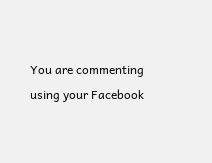You are commenting using your Facebook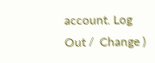account. Log Out /  Change )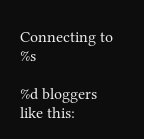Connecting to %s

%d bloggers like this: